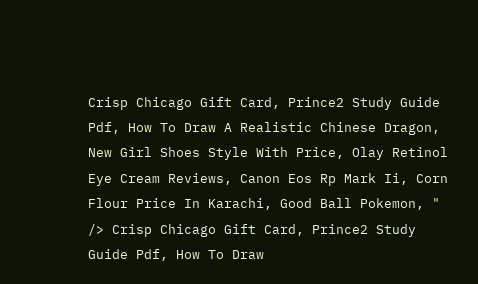Crisp Chicago Gift Card, Prince2 Study Guide Pdf, How To Draw A Realistic Chinese Dragon, New Girl Shoes Style With Price, Olay Retinol Eye Cream Reviews, Canon Eos Rp Mark Ii, Corn Flour Price In Karachi, Good Ball Pokemon, " /> Crisp Chicago Gift Card, Prince2 Study Guide Pdf, How To Draw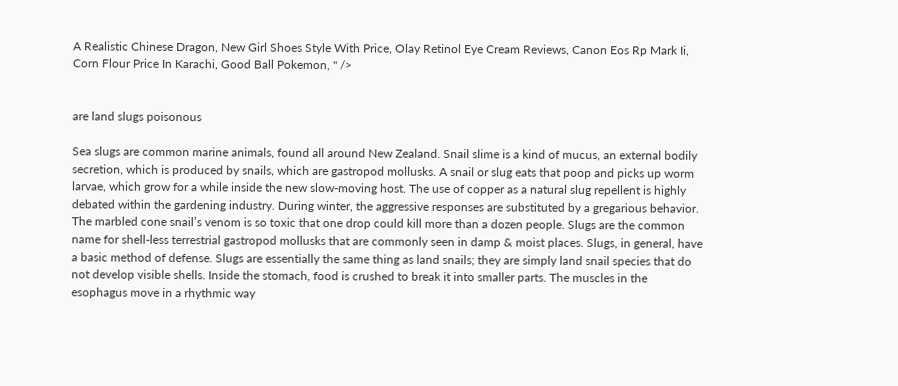A Realistic Chinese Dragon, New Girl Shoes Style With Price, Olay Retinol Eye Cream Reviews, Canon Eos Rp Mark Ii, Corn Flour Price In Karachi, Good Ball Pokemon, " />


are land slugs poisonous

Sea slugs are common marine animals, found all around New Zealand. Snail slime is a kind of mucus, an external bodily secretion, which is produced by snails, which are gastropod mollusks. A snail or slug eats that poop and picks up worm larvae, which grow for a while inside the new slow-moving host. The use of copper as a natural slug repellent is highly debated within the gardening industry. During winter, the aggressive responses are substituted by a gregarious behavior. The marbled cone snail’s venom is so toxic that one drop could kill more than a dozen people. Slugs are the common name for shell-less terrestrial gastropod mollusks that are commonly seen in damp & moist places. Slugs, in general, have a basic method of defense. Slugs are essentially the same thing as land snails; they are simply land snail species that do not develop visible shells. Inside the stomach, food is crushed to break it into smaller parts. The muscles in the esophagus move in a rhythmic way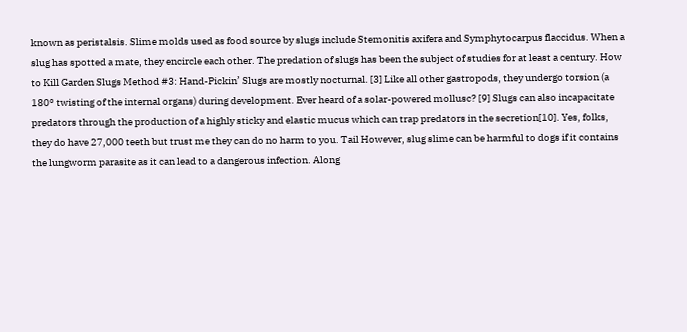known as peristalsis. Slime molds used as food source by slugs include Stemonitis axifera and Symphytocarpus flaccidus. When a slug has spotted a mate, they encircle each other. The predation of slugs has been the subject of studies for at least a century. How to Kill Garden Slugs Method #3: Hand-Pickin’ Slugs are mostly nocturnal. [3] Like all other gastropods, they undergo torsion (a 180° twisting of the internal organs) during development. Ever heard of a solar-powered mollusc? [9] Slugs can also incapacitate predators through the production of a highly sticky and elastic mucus which can trap predators in the secretion[10]. Yes, folks, they do have 27,000 teeth but trust me they can do no harm to you. Tail However, slug slime can be harmful to dogs if it contains the lungworm parasite as it can lead to a dangerous infection. Along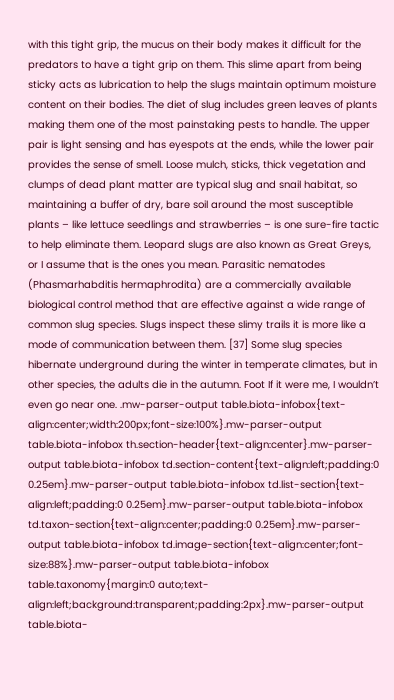with this tight grip, the mucus on their body makes it difficult for the predators to have a tight grip on them. This slime apart from being sticky acts as lubrication to help the slugs maintain optimum moisture content on their bodies. The diet of slug includes green leaves of plants making them one of the most painstaking pests to handle. The upper pair is light sensing and has eyespots at the ends, while the lower pair provides the sense of smell. Loose mulch, sticks, thick vegetation and clumps of dead plant matter are typical slug and snail habitat, so maintaining a buffer of dry, bare soil around the most susceptible plants – like lettuce seedlings and strawberries – is one sure-fire tactic to help eliminate them. Leopard slugs are also known as Great Greys, or I assume that is the ones you mean. Parasitic nematodes (Phasmarhabditis hermaphrodita) are a commercially available biological control method that are effective against a wide range of common slug species. Slugs inspect these slimy trails it is more like a mode of communication between them. [37] Some slug species hibernate underground during the winter in temperate climates, but in other species, the adults die in the autumn. Foot If it were me, I wouldn’t even go near one. .mw-parser-output table.biota-infobox{text-align:center;width:200px;font-size:100%}.mw-parser-output table.biota-infobox th.section-header{text-align:center}.mw-parser-output table.biota-infobox td.section-content{text-align:left;padding:0 0.25em}.mw-parser-output table.biota-infobox td.list-section{text-align:left;padding:0 0.25em}.mw-parser-output table.biota-infobox td.taxon-section{text-align:center;padding:0 0.25em}.mw-parser-output table.biota-infobox td.image-section{text-align:center;font-size:88%}.mw-parser-output table.biota-infobox table.taxonomy{margin:0 auto;text-align:left;background:transparent;padding:2px}.mw-parser-output table.biota-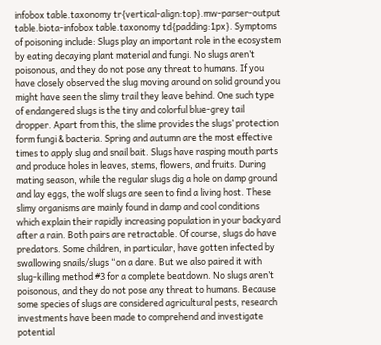infobox table.taxonomy tr{vertical-align:top}.mw-parser-output table.biota-infobox table.taxonomy td{padding:1px}. Symptoms of poisoning include: Slugs play an important role in the ecosystem by eating decaying plant material and fungi. No slugs aren’t poisonous, and they do not pose any threat to humans. If you have closely observed the slug moving around on solid ground you might have seen the slimy trail they leave behind. One such type of endangered slugs is the tiny and colorful blue-grey tail dropper. Apart from this, the slime provides the slugs’ protection form fungi & bacteria. Spring and autumn are the most effective times to apply slug and snail bait. Slugs have rasping mouth parts and produce holes in leaves, stems, flowers, and fruits. During mating season, while the regular slugs dig a hole on damp ground and lay eggs, the wolf slugs are seen to find a living host. These slimy organisms are mainly found in damp and cool conditions which explain their rapidly increasing population in your backyard after a rain. Both pairs are retractable. Of course, slugs do have predators. Some children, in particular, have gotten infected by swallowing snails/slugs “on a dare. But we also paired it with slug-killing method #3 for a complete beatdown. No slugs aren’t poisonous, and they do not pose any threat to humans. Because some species of slugs are considered agricultural pests, research investments have been made to comprehend and investigate potential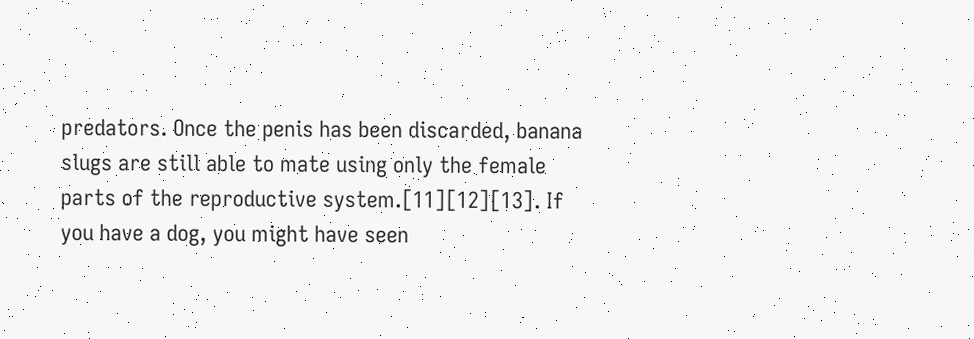predators. Once the penis has been discarded, banana slugs are still able to mate using only the female parts of the reproductive system.[11][12][13]. If you have a dog, you might have seen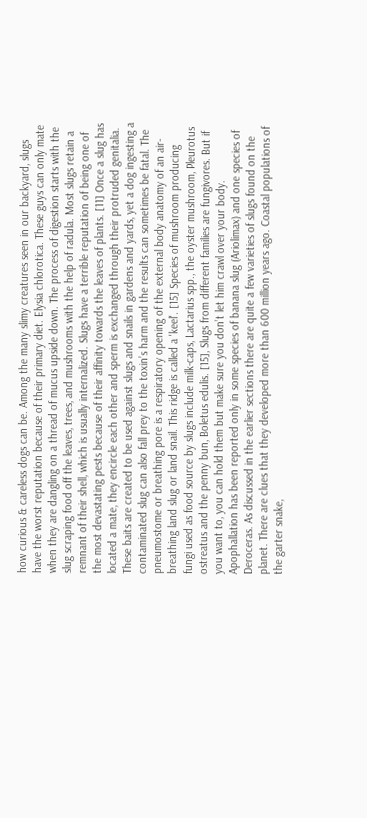how curious & careless dogs can be. Among the many slimy creatures seen in our backyard, slugs have the worst reputation because of their primary diet. Elysia chlorotica. These guys can only mate when they are dangling on a thread of mucus upside down. The process of digestion starts with the slug scraping food off the leaves, trees, and mushrooms with the help of radula. Most slugs retain a remnant of their shell, which is usually internalized. Slugs have a terrible reputation of being one of the most devastating pests because of their affinity towards the leaves of plants. [11] Once a slug has located a mate, they encircle each other and sperm is exchanged through their protruded genitalia. These baits are created to be used against slugs and snails in gardens and yards, yet a dog ingesting a contaminated slug can also fall prey to the toxin’s harm and the results can sometimes be fatal. The pneumostome or breathing pore is a respiratory opening of the external body anatomy of an air-breathing land slug or land snail. This ridge is called a 'keel'. [15] Species of mushroom producing fungi used as food source by slugs include milk-caps, Lactarius spp., the oyster mushroom, Pleurotus ostreatus and the penny bun, Boletus edulis. [15], Slugs from different families are fungivores. But if you want to, you can hold them but make sure you don’t let him crawl over your body. Apophallation has been reported only in some species of banana slug (Ariolimax) and one species of Deroceras. As discussed in the earlier sections there are quite a few varieties of slugs found on the planet. There are clues that they developed more than 600 million years ago. Coastal populations of the garter snake,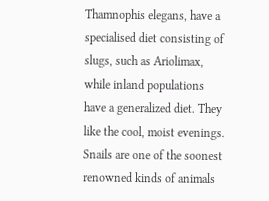Thamnophis elegans, have a specialised diet consisting of slugs, such as Ariolimax, while inland populations have a generalized diet. They like the cool, moist evenings. Snails are one of the soonest renowned kinds of animals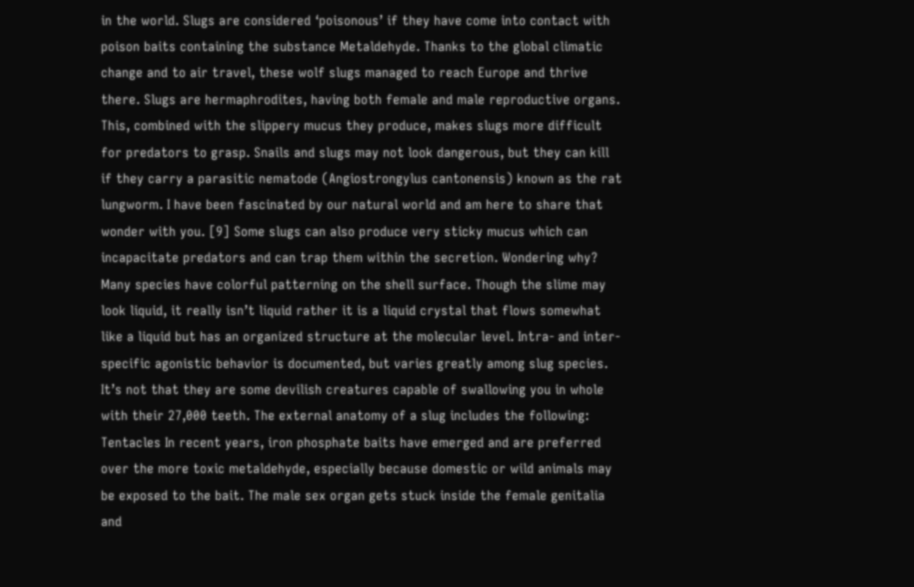in the world. Slugs are considered ‘poisonous’ if they have come into contact with poison baits containing the substance Metaldehyde. Thanks to the global climatic change and to air travel, these wolf slugs managed to reach Europe and thrive there. Slugs are hermaphrodites, having both female and male reproductive organs. This, combined with the slippery mucus they produce, makes slugs more difficult for predators to grasp. Snails and slugs may not look dangerous, but they can kill if they carry a parasitic nematode (Angiostrongylus cantonensis) known as the rat lungworm. I have been fascinated by our natural world and am here to share that wonder with you. [9] Some slugs can also produce very sticky mucus which can incapacitate predators and can trap them within the secretion. Wondering why? Many species have colorful patterning on the shell surface. Though the slime may look liquid, it really isn’t liquid rather it is a liquid crystal that flows somewhat like a liquid but has an organized structure at the molecular level. Intra- and inter-specific agonistic behavior is documented, but varies greatly among slug species. It’s not that they are some devilish creatures capable of swallowing you in whole with their 27,000 teeth. The external anatomy of a slug includes the following: Tentacles In recent years, iron phosphate baits have emerged and are preferred over the more toxic metaldehyde, especially because domestic or wild animals may be exposed to the bait. The male sex organ gets stuck inside the female genitalia and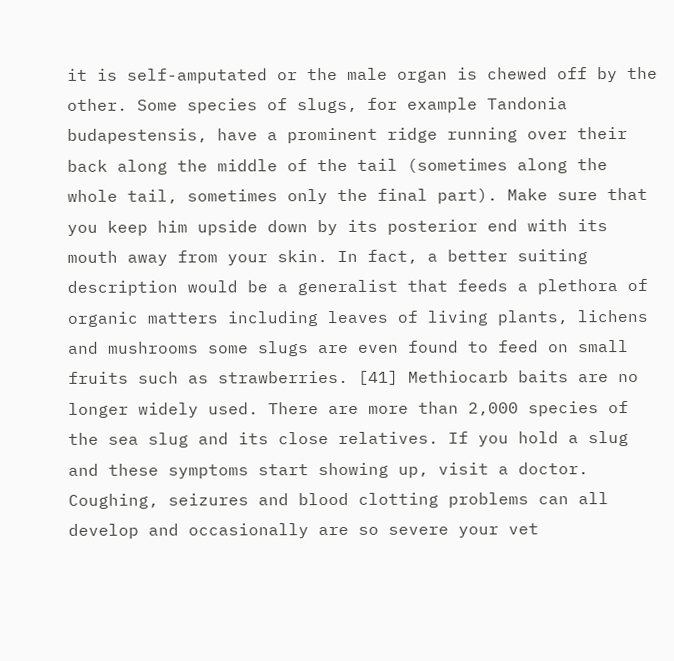it is self-amputated or the male organ is chewed off by the other. Some species of slugs, for example Tandonia budapestensis, have a prominent ridge running over their back along the middle of the tail (sometimes along the whole tail, sometimes only the final part). Make sure that you keep him upside down by its posterior end with its mouth away from your skin. In fact, a better suiting description would be a generalist that feeds a plethora of organic matters including leaves of living plants, lichens and mushrooms some slugs are even found to feed on small fruits such as strawberries. [41] Methiocarb baits are no longer widely used. There are more than 2,000 species of the sea slug and its close relatives. If you hold a slug and these symptoms start showing up, visit a doctor. Coughing, seizures and blood clotting problems can all develop and occasionally are so severe your vet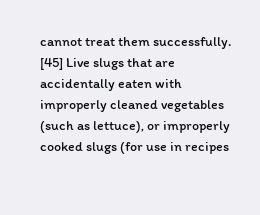cannot treat them successfully. [45] Live slugs that are accidentally eaten with improperly cleaned vegetables (such as lettuce), or improperly cooked slugs (for use in recipes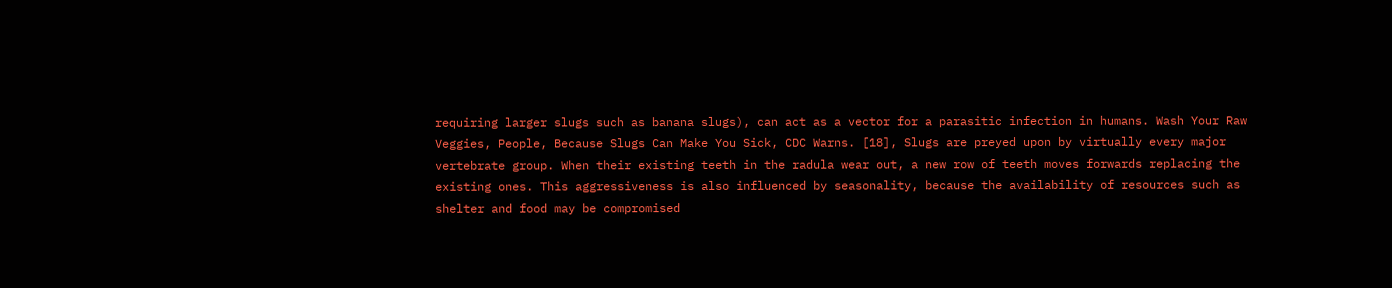requiring larger slugs such as banana slugs), can act as a vector for a parasitic infection in humans. Wash Your Raw Veggies, People, Because Slugs Can Make You Sick, CDC Warns. [18], Slugs are preyed upon by virtually every major vertebrate group. When their existing teeth in the radula wear out, a new row of teeth moves forwards replacing the existing ones. This aggressiveness is also influenced by seasonality, because the availability of resources such as shelter and food may be compromised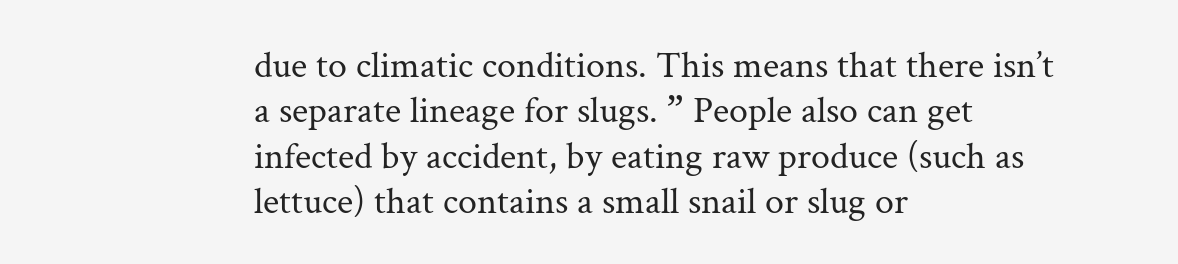due to climatic conditions. This means that there isn’t a separate lineage for slugs. ” People also can get infected by accident, by eating raw produce (such as lettuce) that contains a small snail or slug or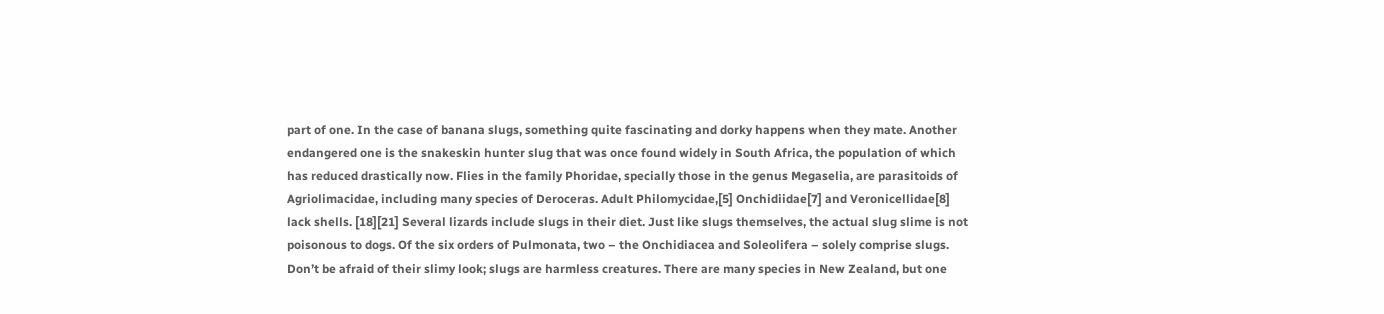part of one. In the case of banana slugs, something quite fascinating and dorky happens when they mate. Another endangered one is the snakeskin hunter slug that was once found widely in South Africa, the population of which has reduced drastically now. Flies in the family Phoridae, specially those in the genus Megaselia, are parasitoids of Agriolimacidae, including many species of Deroceras. Adult Philomycidae,[5] Onchidiidae[7] and Veronicellidae[8] lack shells. [18][21] Several lizards include slugs in their diet. Just like slugs themselves, the actual slug slime is not poisonous to dogs. Of the six orders of Pulmonata, two – the Onchidiacea and Soleolifera – solely comprise slugs. Don’t be afraid of their slimy look; slugs are harmless creatures. There are many species in New Zealand, but one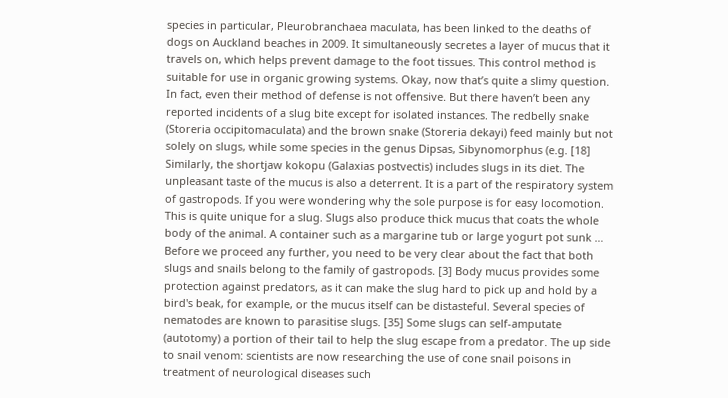species in particular, Pleurobranchaea maculata, has been linked to the deaths of dogs on Auckland beaches in 2009. It simultaneously secretes a layer of mucus that it travels on, which helps prevent damage to the foot tissues. This control method is suitable for use in organic growing systems. Okay, now that’s quite a slimy question. In fact, even their method of defense is not offensive. But there haven’t been any reported incidents of a slug bite except for isolated instances. The redbelly snake (Storeria occipitomaculata) and the brown snake (Storeria dekayi) feed mainly but not solely on slugs, while some species in the genus Dipsas, Sibynomorphus (e.g. [18] Similarly, the shortjaw kokopu (Galaxias postvectis) includes slugs in its diet. The unpleasant taste of the mucus is also a deterrent. It is a part of the respiratory system of gastropods. If you were wondering why the sole purpose is for easy locomotion. This is quite unique for a slug. Slugs also produce thick mucus that coats the whole body of the animal. A container such as a margarine tub or large yogurt pot sunk … Before we proceed any further, you need to be very clear about the fact that both slugs and snails belong to the family of gastropods. [3] Body mucus provides some protection against predators, as it can make the slug hard to pick up and hold by a bird's beak, for example, or the mucus itself can be distasteful. Several species of nematodes are known to parasitise slugs. [35] Some slugs can self-amputate (autotomy) a portion of their tail to help the slug escape from a predator. The up side to snail venom: scientists are now researching the use of cone snail poisons in treatment of neurological diseases such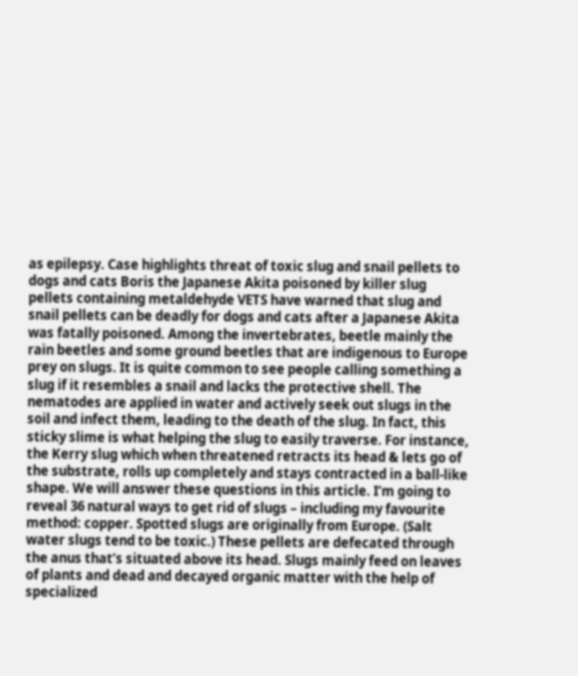as epilepsy. Case highlights threat of toxic slug and snail pellets to dogs and cats Boris the Japanese Akita poisoned by killer slug pellets containing metaldehyde VETS have warned that slug and snail pellets can be deadly for dogs and cats after a Japanese Akita was fatally poisoned. Among the invertebrates, beetle mainly the rain beetles and some ground beetles that are indigenous to Europe prey on slugs. It is quite common to see people calling something a slug if it resembles a snail and lacks the protective shell. The nematodes are applied in water and actively seek out slugs in the soil and infect them, leading to the death of the slug. In fact, this sticky slime is what helping the slug to easily traverse. For instance, the Kerry slug which when threatened retracts its head & lets go of the substrate, rolls up completely and stays contracted in a ball-like shape. We will answer these questions in this article. I’m going to reveal 36 natural ways to get rid of slugs – including my favourite method: copper. Spotted slugs are originally from Europe. (Salt water slugs tend to be toxic.) These pellets are defecated through the anus that’s situated above its head. Slugs mainly feed on leaves of plants and dead and decayed organic matter with the help of specialized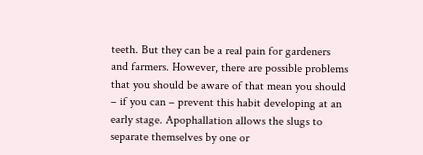teeth. But they can be a real pain for gardeners and farmers. However, there are possible problems that you should be aware of that mean you should – if you can – prevent this habit developing at an early stage. Apophallation allows the slugs to separate themselves by one or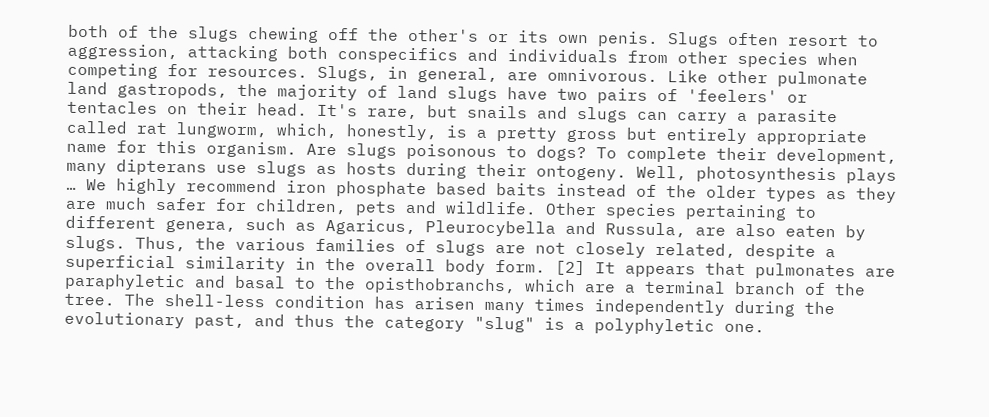both of the slugs chewing off the other's or its own penis. Slugs often resort to aggression, attacking both conspecifics and individuals from other species when competing for resources. Slugs, in general, are omnivorous. Like other pulmonate land gastropods, the majority of land slugs have two pairs of 'feelers' or tentacles on their head. It's rare, but snails and slugs can carry a parasite called rat lungworm, which, honestly, is a pretty gross but entirely appropriate name for this organism. Are slugs poisonous to dogs? To complete their development, many dipterans use slugs as hosts during their ontogeny. Well, photosynthesis plays … We highly recommend iron phosphate based baits instead of the older types as they are much safer for children, pets and wildlife. Other species pertaining to different genera, such as Agaricus, Pleurocybella and Russula, are also eaten by slugs. Thus, the various families of slugs are not closely related, despite a superficial similarity in the overall body form. [2] It appears that pulmonates are paraphyletic and basal to the opisthobranchs, which are a terminal branch of the tree. The shell-less condition has arisen many times independently during the evolutionary past, and thus the category "slug" is a polyphyletic one.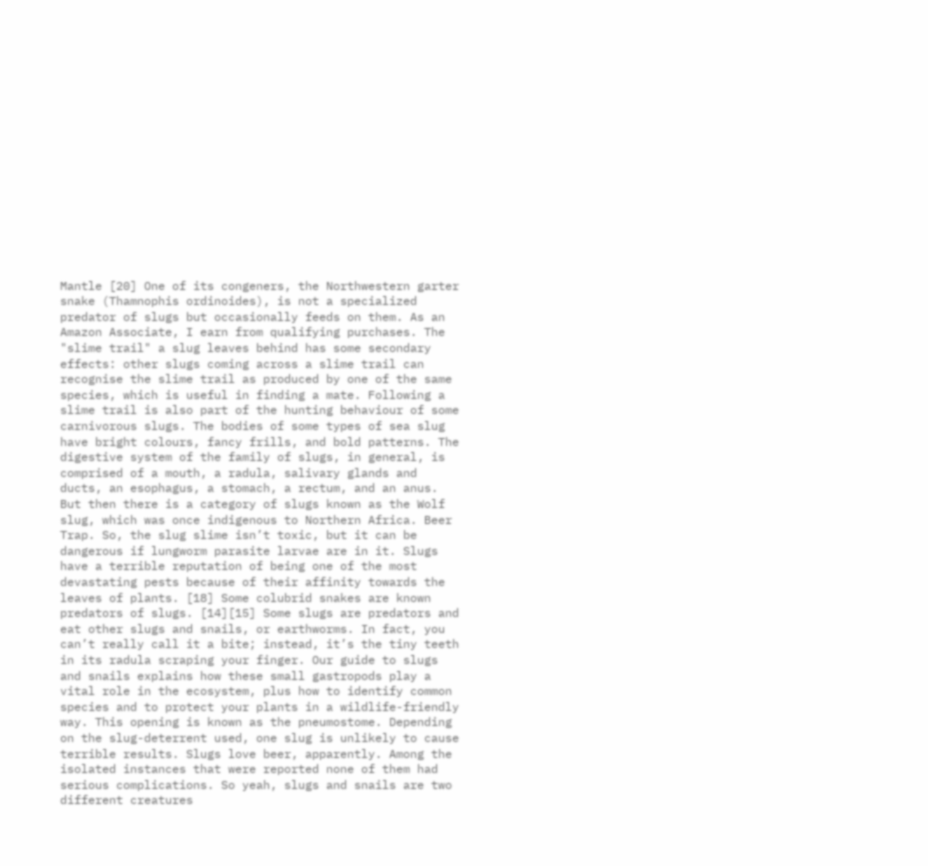Mantle [20] One of its congeners, the Northwestern garter snake (Thamnophis ordinoides), is not a specialized predator of slugs but occasionally feeds on them. As an Amazon Associate, I earn from qualifying purchases. The "slime trail" a slug leaves behind has some secondary effects: other slugs coming across a slime trail can recognise the slime trail as produced by one of the same species, which is useful in finding a mate. Following a slime trail is also part of the hunting behaviour of some carnivorous slugs. The bodies of some types of sea slug have bright colours, fancy frills, and bold patterns. The digestive system of the family of slugs, in general, is comprised of a mouth, a radula, salivary glands and ducts, an esophagus, a stomach, a rectum, and an anus. But then there is a category of slugs known as the Wolf slug, which was once indigenous to Northern Africa. Beer Trap. So, the slug slime isn’t toxic, but it can be dangerous if lungworm parasite larvae are in it. Slugs have a terrible reputation of being one of the most devastating pests because of their affinity towards the leaves of plants. [18] Some colubrid snakes are known predators of slugs. [14][15] Some slugs are predators and eat other slugs and snails, or earthworms. In fact, you can’t really call it a bite; instead, it’s the tiny teeth in its radula scraping your finger. Our guide to slugs and snails explains how these small gastropods play a vital role in the ecosystem, plus how to identify common species and to protect your plants in a wildlife-friendly way. This opening is known as the pneumostome. Depending on the slug-deterrent used, one slug is unlikely to cause terrible results. Slugs love beer, apparently. Among the isolated instances that were reported none of them had serious complications. So yeah, slugs and snails are two different creatures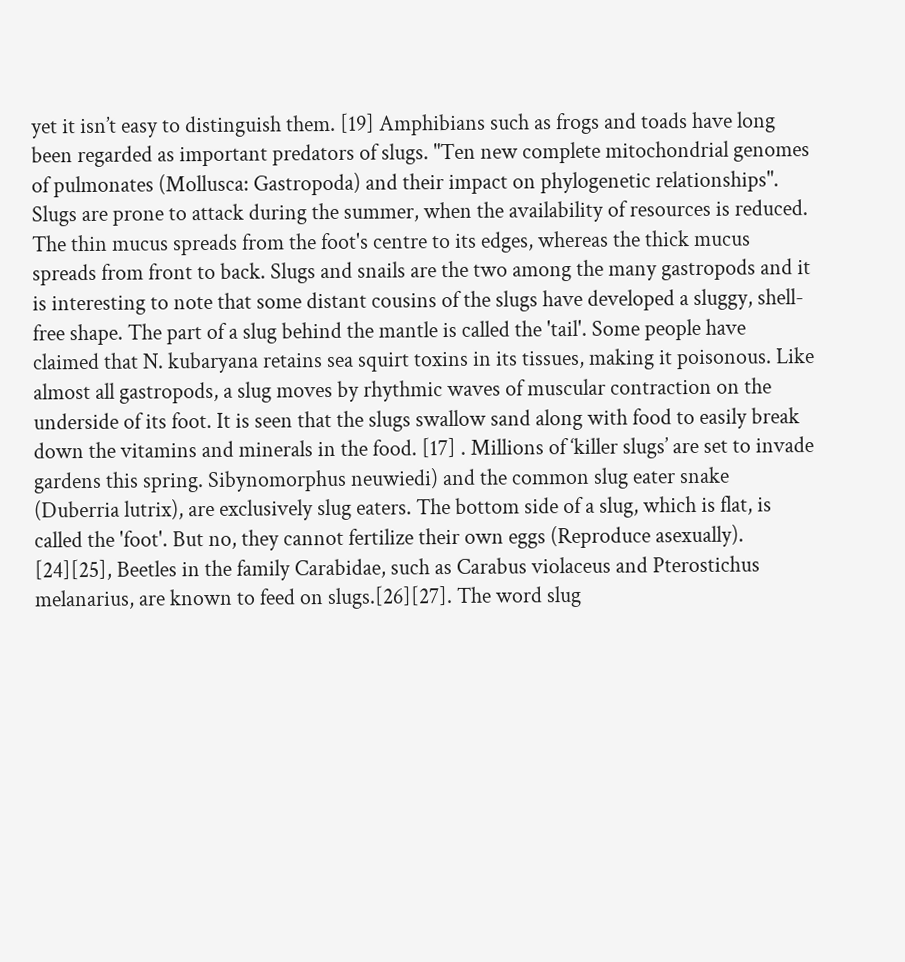yet it isn’t easy to distinguish them. [19] Amphibians such as frogs and toads have long been regarded as important predators of slugs. "Ten new complete mitochondrial genomes of pulmonates (Mollusca: Gastropoda) and their impact on phylogenetic relationships". Slugs are prone to attack during the summer, when the availability of resources is reduced. The thin mucus spreads from the foot's centre to its edges, whereas the thick mucus spreads from front to back. Slugs and snails are the two among the many gastropods and it is interesting to note that some distant cousins of the slugs have developed a sluggy, shell-free shape. The part of a slug behind the mantle is called the 'tail'. Some people have claimed that N. kubaryana retains sea squirt toxins in its tissues, making it poisonous. Like almost all gastropods, a slug moves by rhythmic waves of muscular contraction on the underside of its foot. It is seen that the slugs swallow sand along with food to easily break down the vitamins and minerals in the food. [17] . Millions of ‘killer slugs’ are set to invade gardens this spring. Sibynomorphus neuwiedi) and the common slug eater snake (Duberria lutrix), are exclusively slug eaters. The bottom side of a slug, which is flat, is called the 'foot'. But no, they cannot fertilize their own eggs (Reproduce asexually). [24][25], Beetles in the family Carabidae, such as Carabus violaceus and Pterostichus melanarius, are known to feed on slugs.[26][27]. The word slug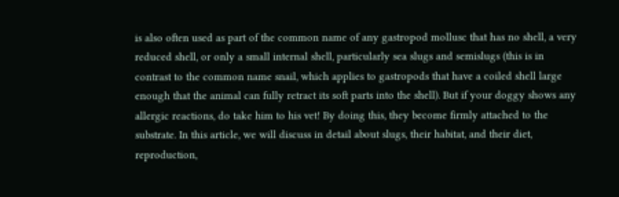is also often used as part of the common name of any gastropod mollusc that has no shell, a very reduced shell, or only a small internal shell, particularly sea slugs and semislugs (this is in contrast to the common name snail, which applies to gastropods that have a coiled shell large enough that the animal can fully retract its soft parts into the shell). But if your doggy shows any allergic reactions, do take him to his vet! By doing this, they become firmly attached to the substrate. In this article, we will discuss in detail about slugs, their habitat, and their diet, reproduction,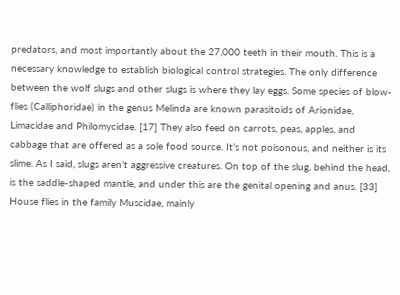predators, and most importantly about the 27,000 teeth in their mouth. This is a necessary knowledge to establish biological control strategies. The only difference between the wolf slugs and other slugs is where they lay eggs. Some species of blow-flies (Calliphoridae) in the genus Melinda are known parasitoids of Arionidae, Limacidae and Philomycidae. [17] They also feed on carrots, peas, apples, and cabbage that are offered as a sole food source. It’s not poisonous, and neither is its slime. As I said, slugs aren’t aggressive creatures. On top of the slug, behind the head, is the saddle-shaped mantle, and under this are the genital opening and anus. [33] House flies in the family Muscidae, mainly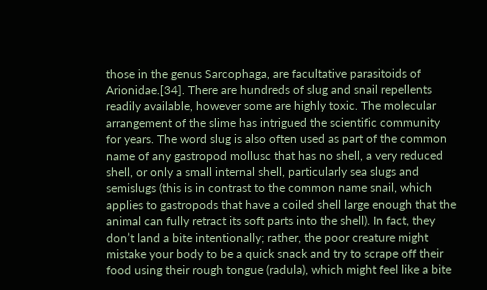those in the genus Sarcophaga, are facultative parasitoids of Arionidae.[34]. There are hundreds of slug and snail repellents readily available, however some are highly toxic. The molecular arrangement of the slime has intrigued the scientific community for years. The word slug is also often used as part of the common name of any gastropod mollusc that has no shell, a very reduced shell, or only a small internal shell, particularly sea slugs and semislugs (this is in contrast to the common name snail, which applies to gastropods that have a coiled shell large enough that the animal can fully retract its soft parts into the shell). In fact, they don’t land a bite intentionally; rather, the poor creature might mistake your body to be a quick snack and try to scrape off their food using their rough tongue (radula), which might feel like a bite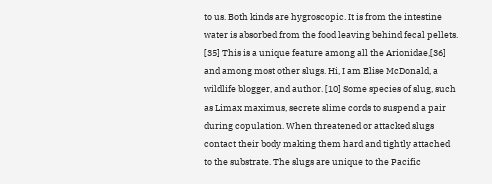to us. Both kinds are hygroscopic. It is from the intestine water is absorbed from the food leaving behind fecal pellets. [35] This is a unique feature among all the Arionidae,[36] and among most other slugs. Hi, I am Elise McDonald, a wildlife blogger, and author. [10] Some species of slug, such as Limax maximus, secrete slime cords to suspend a pair during copulation. When threatened or attacked slugs contact their body making them hard and tightly attached to the substrate. The slugs are unique to the Pacific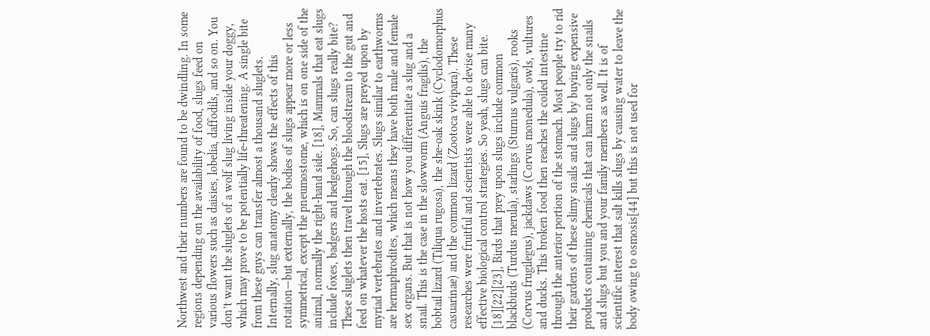Northwest and their numbers are found to be dwindling. In some regions depending on the availability of food, slugs feed on various flowers such as daisies, lobelia, daffodils, and so on. You don’t want the sluglets of a wolf slug living inside your doggy, which may prove to be potentially life-threatening. A single bite from these guys can transfer almost a thousand sluglets. Internally, slug anatomy clearly shows the effects of this rotation—but externally, the bodies of slugs appear more or less symmetrical, except the pneumostome, which is on one side of the animal, normally the right-hand side. [18], Mammals that eat slugs include foxes, badgers and hedgehogs. So, can slugs really bite? These sluglets then travel through the bloodstream to the gut and feed on whatever the hosts eat. [15], Slugs are preyed upon by myriad vertebrates and invertebrates. Slugs similar to earthworms are hermaphrodites, which means they have both male and female sex organs. But that is not how you differentiate a slug and a snail. This is the case in the slowworm (Anguis fragilis), the bobtail lizard (Tiliqua rugosa), the she-oak skink (Cyclodomorphus casuarinae) and the common lizard (Zootoca vivipara). These researches were fruitful and scientists were able to devise many effective biological control strategies. So yeah, slugs can bite. [18][22][23], Birds that prey upon slugs include common blackbirds (Turdus merula), starlings (Sturnus vulgaris), rooks (Corvus frugilegus), jackdaws (Corvus monedula), owls, vultures and ducks. This broken food then reaches the coiled intestine through the anterior portion of the stomach. Most people try to rid their gardens of these slimy snails and slugs by buying expensive products containing chemicals that can harm not only the snails and slugs but you and your family members as well. It is of scientific interest that salt kills slugs by causing water to leave the body owing to osmosis[44] but this is not used for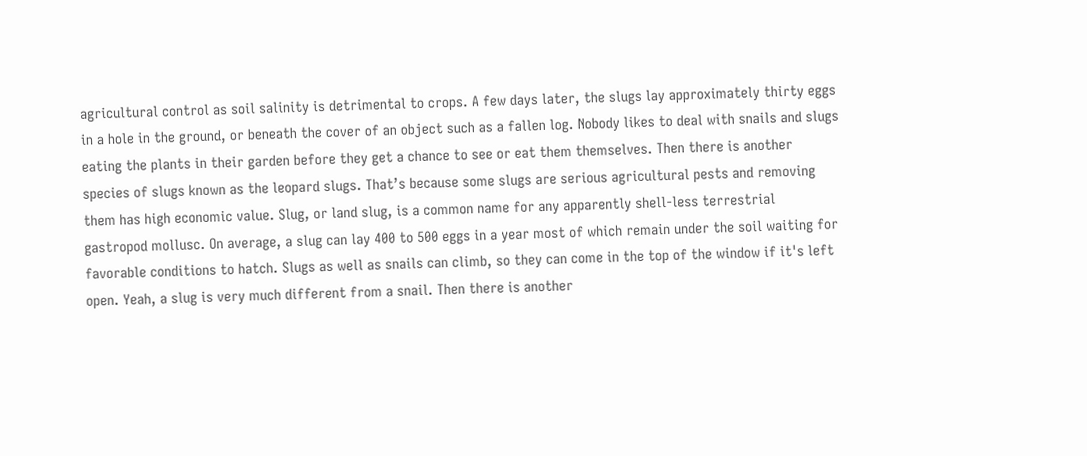agricultural control as soil salinity is detrimental to crops. A few days later, the slugs lay approximately thirty eggs in a hole in the ground, or beneath the cover of an object such as a fallen log. Nobody likes to deal with snails and slugs eating the plants in their garden before they get a chance to see or eat them themselves. Then there is another species of slugs known as the leopard slugs. That’s because some slugs are serious agricultural pests and removing them has high economic value. Slug, or land slug, is a common name for any apparently shell-less terrestrial gastropod mollusc. On average, a slug can lay 400 to 500 eggs in a year most of which remain under the soil waiting for favorable conditions to hatch. Slugs as well as snails can climb, so they can come in the top of the window if it's left open. Yeah, a slug is very much different from a snail. Then there is another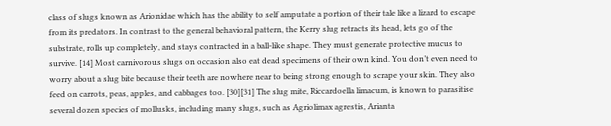class of slugs known as Arionidae which has the ability to self amputate a portion of their tale like a lizard to escape from its predators. In contrast to the general behavioral pattern, the Kerry slug retracts its head, lets go of the substrate, rolls up completely, and stays contracted in a ball-like shape. They must generate protective mucus to survive. [14] Most carnivorous slugs on occasion also eat dead specimens of their own kind. You don’t even need to worry about a slug bite because their teeth are nowhere near to being strong enough to scrape your skin. They also feed on carrots, peas, apples, and cabbages too. [30][31] The slug mite, Riccardoella limacum, is known to parasitise several dozen species of mollusks, including many slugs, such as Agriolimax agrestis, Arianta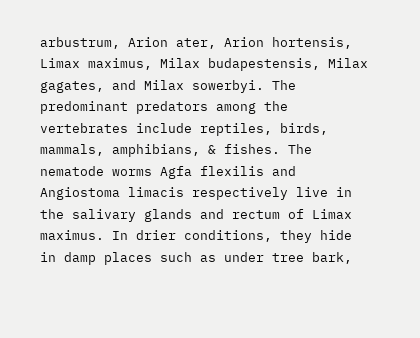arbustrum, Arion ater, Arion hortensis, Limax maximus, Milax budapestensis, Milax gagates, and Milax sowerbyi. The predominant predators among the vertebrates include reptiles, birds, mammals, amphibians, & fishes. The nematode worms Agfa flexilis and Angiostoma limacis respectively live in the salivary glands and rectum of Limax maximus. In drier conditions, they hide in damp places such as under tree bark,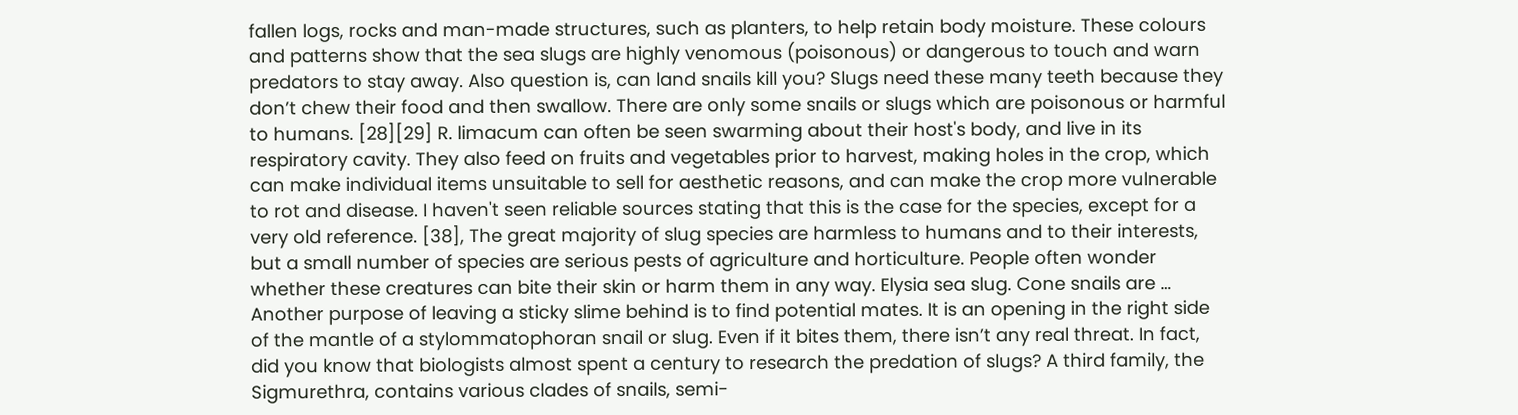fallen logs, rocks and man-made structures, such as planters, to help retain body moisture. These colours and patterns show that the sea slugs are highly venomous (poisonous) or dangerous to touch and warn predators to stay away. Also question is, can land snails kill you? Slugs need these many teeth because they don’t chew their food and then swallow. There are only some snails or slugs which are poisonous or harmful to humans. [28][29] R. limacum can often be seen swarming about their host's body, and live in its respiratory cavity. They also feed on fruits and vegetables prior to harvest, making holes in the crop, which can make individual items unsuitable to sell for aesthetic reasons, and can make the crop more vulnerable to rot and disease. I haven't seen reliable sources stating that this is the case for the species, except for a very old reference. [38], The great majority of slug species are harmless to humans and to their interests, but a small number of species are serious pests of agriculture and horticulture. People often wonder whether these creatures can bite their skin or harm them in any way. Elysia sea slug. Cone snails are … Another purpose of leaving a sticky slime behind is to find potential mates. It is an opening in the right side of the mantle of a stylommatophoran snail or slug. Even if it bites them, there isn’t any real threat. In fact, did you know that biologists almost spent a century to research the predation of slugs? A third family, the Sigmurethra, contains various clades of snails, semi-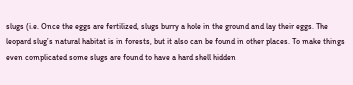slugs (i.e. Once the eggs are fertilized, slugs burry a hole in the ground and lay their eggs. The leopard slug’s natural habitat is in forests, but it also can be found in other places. To make things even complicated some slugs are found to have a hard shell hidden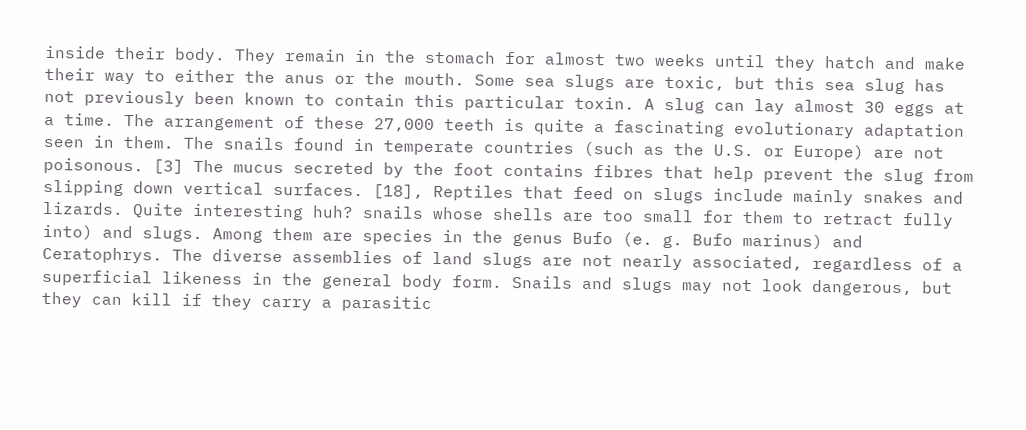inside their body. They remain in the stomach for almost two weeks until they hatch and make their way to either the anus or the mouth. Some sea slugs are toxic, but this sea slug has not previously been known to contain this particular toxin. A slug can lay almost 30 eggs at a time. The arrangement of these 27,000 teeth is quite a fascinating evolutionary adaptation seen in them. The snails found in temperate countries (such as the U.S. or Europe) are not poisonous. [3] The mucus secreted by the foot contains fibres that help prevent the slug from slipping down vertical surfaces. [18], Reptiles that feed on slugs include mainly snakes and lizards. Quite interesting huh? snails whose shells are too small for them to retract fully into) and slugs. Among them are species in the genus Bufo (e. g. Bufo marinus) and Ceratophrys. The diverse assemblies of land slugs are not nearly associated, regardless of a superficial likeness in the general body form. Snails and slugs may not look dangerous, but they can kill if they carry a parasitic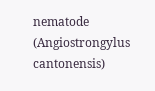nematode (Angiostrongylus cantonensis)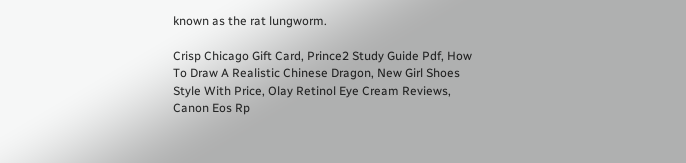known as the rat lungworm.

Crisp Chicago Gift Card, Prince2 Study Guide Pdf, How To Draw A Realistic Chinese Dragon, New Girl Shoes Style With Price, Olay Retinol Eye Cream Reviews, Canon Eos Rp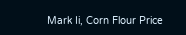Mark Ii, Corn Flour Price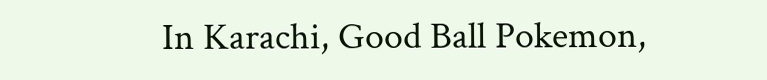In Karachi, Good Ball Pokemon,